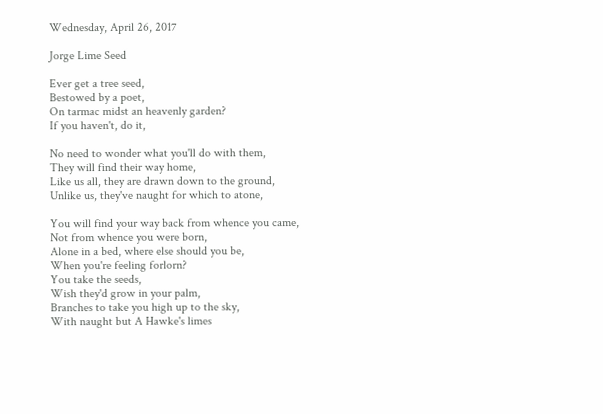Wednesday, April 26, 2017

Jorge Lime Seed

Ever get a tree seed,
Bestowed by a poet,
On tarmac midst an heavenly garden?
If you haven't, do it,

No need to wonder what you'll do with them,
They will find their way home,
Like us all, they are drawn down to the ground,
Unlike us, they've naught for which to atone,

You will find your way back from whence you came,
Not from whence you were born,
Alone in a bed, where else should you be,
When you're feeling forlorn?
You take the seeds,
Wish they'd grow in your palm,
Branches to take you high up to the sky,
With naught but A Hawke's limes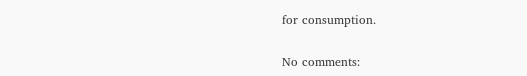for consumption.

No comments: